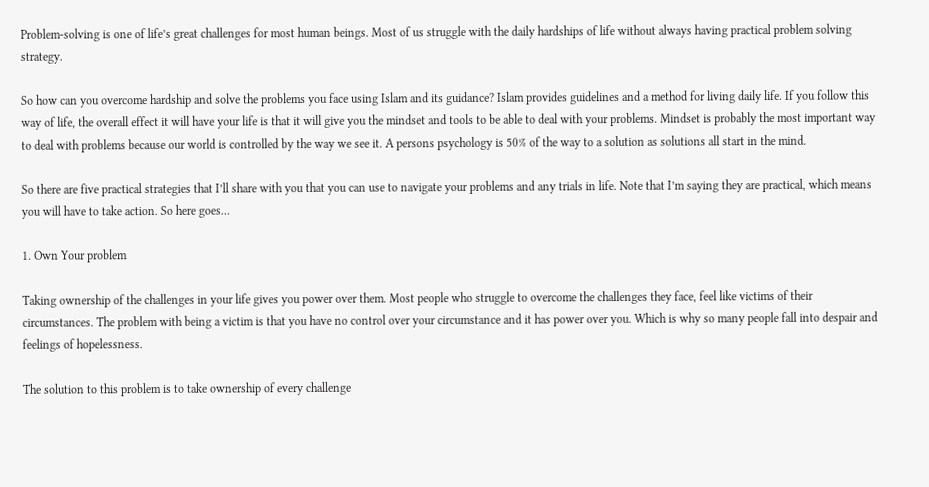Problem-solving is one of life’s great challenges for most human beings. Most of us struggle with the daily hardships of life without always having practical problem solving strategy.

So how can you overcome hardship and solve the problems you face using Islam and its guidance? Islam provides guidelines and a method for living daily life. If you follow this way of life, the overall effect it will have your life is that it will give you the mindset and tools to be able to deal with your problems. Mindset is probably the most important way to deal with problems because our world is controlled by the way we see it. A persons psychology is 50% of the way to a solution as solutions all start in the mind.

So there are five practical strategies that I’ll share with you that you can use to navigate your problems and any trials in life. Note that I’m saying they are practical, which means you will have to take action. So here goes…

1. Own Your problem

Taking ownership of the challenges in your life gives you power over them. Most people who struggle to overcome the challenges they face, feel like victims of their circumstances. The problem with being a victim is that you have no control over your circumstance and it has power over you. Which is why so many people fall into despair and feelings of hopelessness.

The solution to this problem is to take ownership of every challenge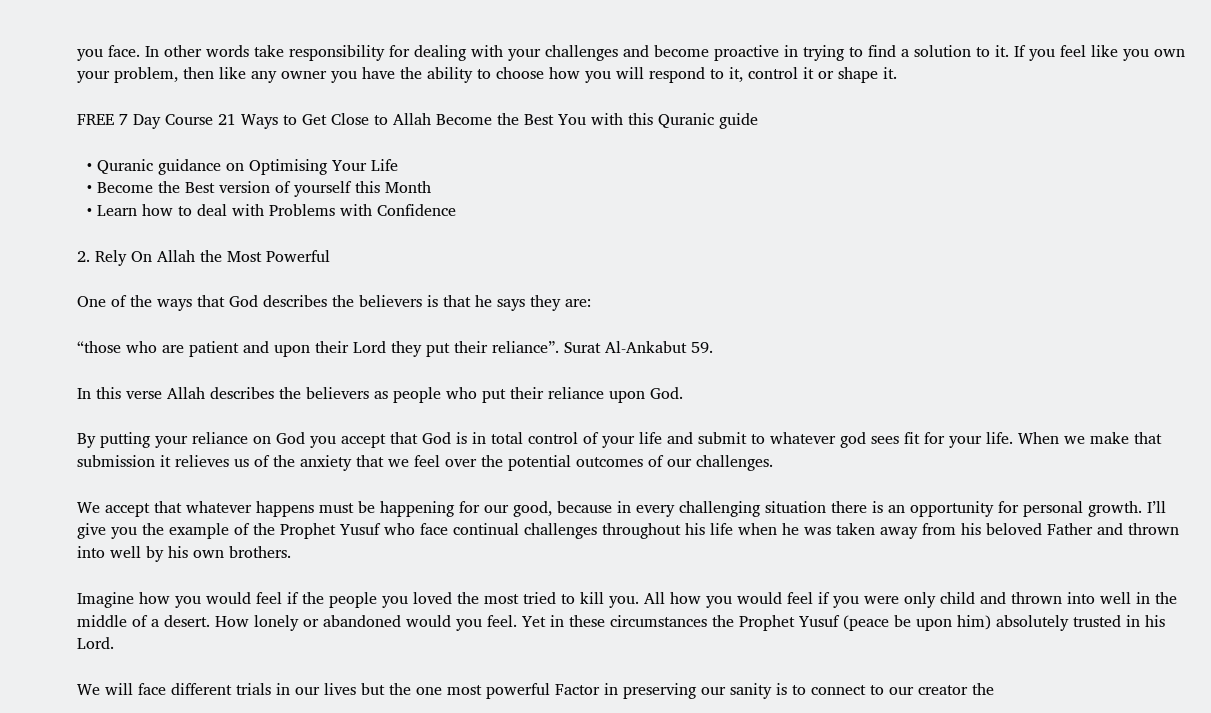you face. In other words take responsibility for dealing with your challenges and become proactive in trying to find a solution to it. If you feel like you own your problem, then like any owner you have the ability to choose how you will respond to it, control it or shape it.

FREE 7 Day Course 21 Ways to Get Close to Allah Become the Best You with this Quranic guide

  • Quranic guidance on Optimising Your Life
  • Become the Best version of yourself this Month
  • Learn how to deal with Problems with Confidence

2. Rely On Allah the Most Powerful

One of the ways that God describes the believers is that he says they are:

“those who are patient and upon their Lord they put their reliance”. Surat Al-Ankabut 59.

In this verse Allah describes the believers as people who put their reliance upon God.

By putting your reliance on God you accept that God is in total control of your life and submit to whatever god sees fit for your life. When we make that submission it relieves us of the anxiety that we feel over the potential outcomes of our challenges.

We accept that whatever happens must be happening for our good, because in every challenging situation there is an opportunity for personal growth. I’ll give you the example of the Prophet Yusuf who face continual challenges throughout his life when he was taken away from his beloved Father and thrown into well by his own brothers.

Imagine how you would feel if the people you loved the most tried to kill you. All how you would feel if you were only child and thrown into well in the middle of a desert. How lonely or abandoned would you feel. Yet in these circumstances the Prophet Yusuf (peace be upon him) absolutely trusted in his Lord.

We will face different trials in our lives but the one most powerful Factor in preserving our sanity is to connect to our creator the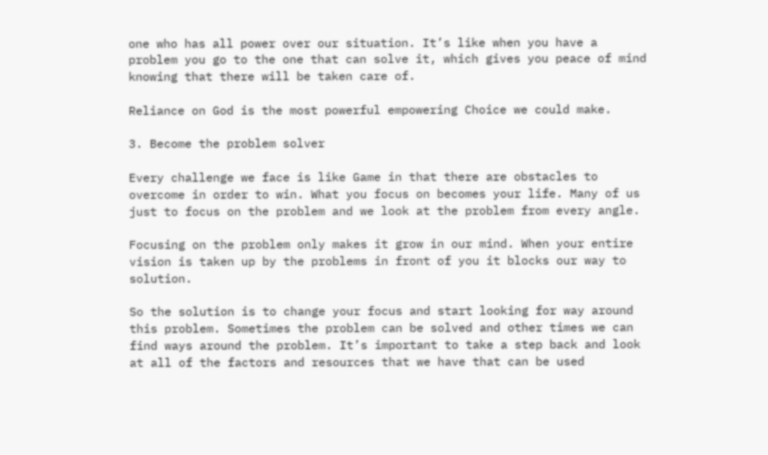one who has all power over our situation. It’s like when you have a problem you go to the one that can solve it, which gives you peace of mind knowing that there will be taken care of.

Reliance on God is the most powerful empowering Choice we could make.

3. Become the problem solver

Every challenge we face is like Game in that there are obstacles to overcome in order to win. What you focus on becomes your life. Many of us just to focus on the problem and we look at the problem from every angle.

Focusing on the problem only makes it grow in our mind. When your entire vision is taken up by the problems in front of you it blocks our way to solution.

So the solution is to change your focus and start looking for way around this problem. Sometimes the problem can be solved and other times we can find ways around the problem. It’s important to take a step back and look at all of the factors and resources that we have that can be used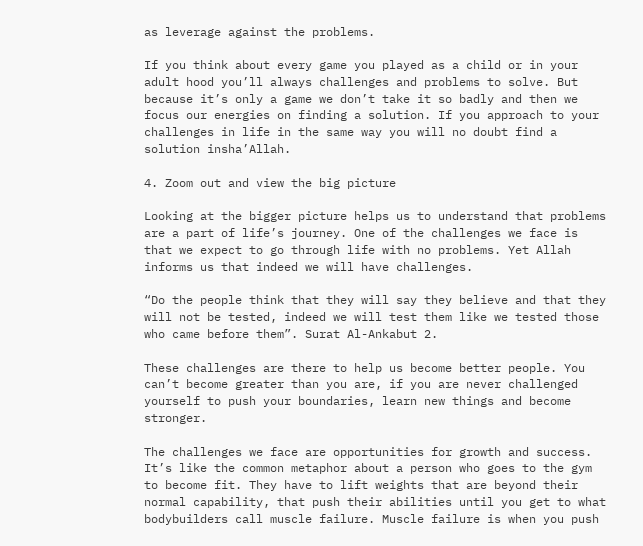as leverage against the problems.

If you think about every game you played as a child or in your adult hood you’ll always challenges and problems to solve. But because it’s only a game we don’t take it so badly and then we focus our energies on finding a solution. If you approach to your challenges in life in the same way you will no doubt find a solution insha’Allah.

4. Zoom out and view the big picture

Looking at the bigger picture helps us to understand that problems are a part of life’s journey. One of the challenges we face is that we expect to go through life with no problems. Yet Allah informs us that indeed we will have challenges.

“Do the people think that they will say they believe and that they will not be tested, indeed we will test them like we tested those who came before them”. Surat Al-Ankabut 2.

These challenges are there to help us become better people. You can’t become greater than you are, if you are never challenged yourself to push your boundaries, learn new things and become stronger.

The challenges we face are opportunities for growth and success. It’s like the common metaphor about a person who goes to the gym to become fit. They have to lift weights that are beyond their normal capability, that push their abilities until you get to what bodybuilders call muscle failure. Muscle failure is when you push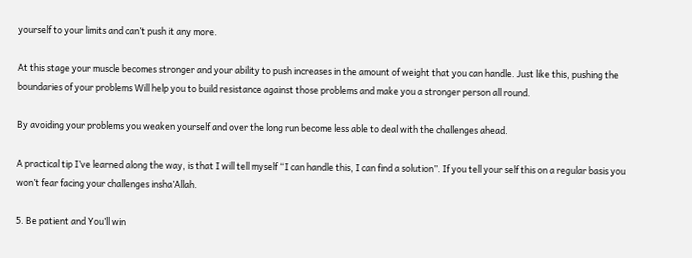yourself to your limits and can’t push it any more.

At this stage your muscle becomes stronger and your ability to push increases in the amount of weight that you can handle. Just like this, pushing the boundaries of your problems Will help you to build resistance against those problems and make you a stronger person all round.

By avoiding your problems you weaken yourself and over the long run become less able to deal with the challenges ahead.

A practical tip I’ve learned along the way, is that I will tell myself “I can handle this, I can find a solution”. If you tell your self this on a regular basis you won’t fear facing your challenges insha’Allah.

5. Be patient and You’ll win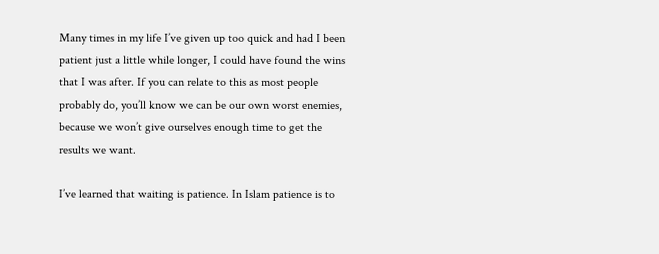Many times in my life I’ve given up too quick and had I been patient just a little while longer, I could have found the wins that I was after. If you can relate to this as most people probably do, you’ll know we can be our own worst enemies, because we won’t give ourselves enough time to get the results we want.

I’ve learned that waiting is patience. In Islam patience is to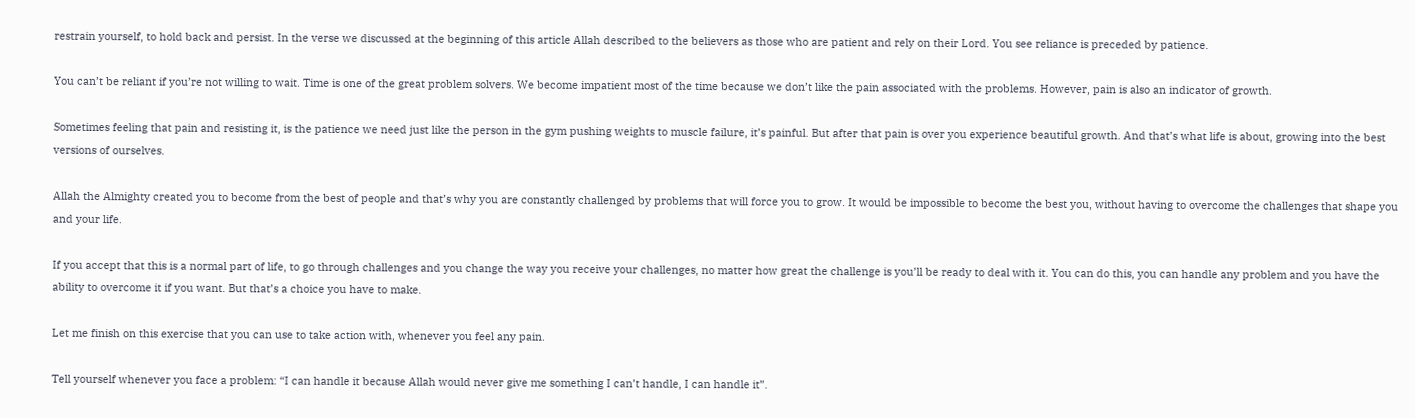restrain yourself, to hold back and persist. In the verse we discussed at the beginning of this article Allah described to the believers as those who are patient and rely on their Lord. You see reliance is preceded by patience.

You can’t be reliant if you’re not willing to wait. Time is one of the great problem solvers. We become impatient most of the time because we don’t like the pain associated with the problems. However, pain is also an indicator of growth.

Sometimes feeling that pain and resisting it, is the patience we need just like the person in the gym pushing weights to muscle failure, it’s painful. But after that pain is over you experience beautiful growth. And that’s what life is about, growing into the best versions of ourselves.

Allah the Almighty created you to become from the best of people and that’s why you are constantly challenged by problems that will force you to grow. It would be impossible to become the best you, without having to overcome the challenges that shape you and your life.

If you accept that this is a normal part of life, to go through challenges and you change the way you receive your challenges, no matter how great the challenge is you’ll be ready to deal with it. You can do this, you can handle any problem and you have the ability to overcome it if you want. But that’s a choice you have to make.

Let me finish on this exercise that you can use to take action with, whenever you feel any pain.

Tell yourself whenever you face a problem: “I can handle it because Allah would never give me something I can’t handle, I can handle it”.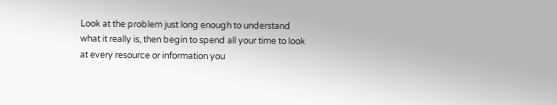Look at the problem just long enough to understand what it really is, then begin to spend all your time to look at every resource or information you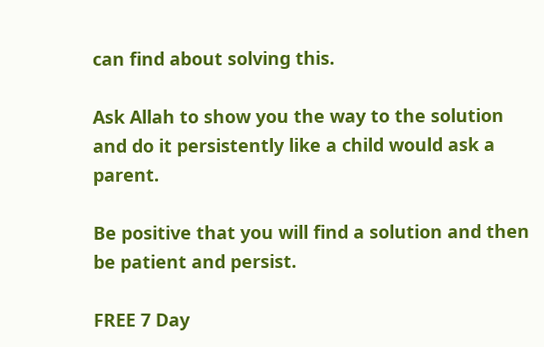can find about solving this.

Ask Allah to show you the way to the solution and do it persistently like a child would ask a parent.

Be positive that you will find a solution and then be patient and persist.

FREE 7 Day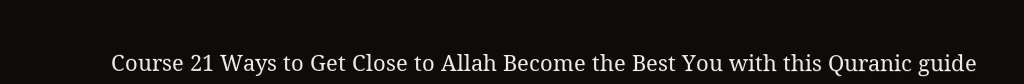Course 21 Ways to Get Close to Allah Become the Best You with this Quranic guide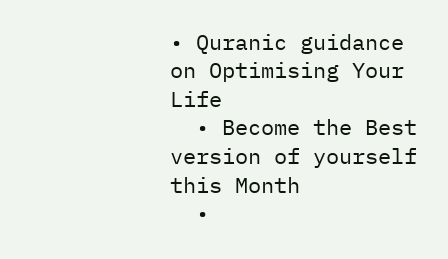• Quranic guidance on Optimising Your Life
  • Become the Best version of yourself this Month
  •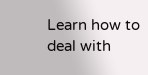Learn how to deal with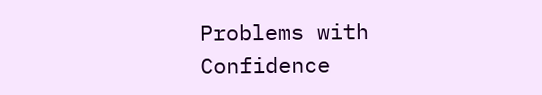Problems with Confidence